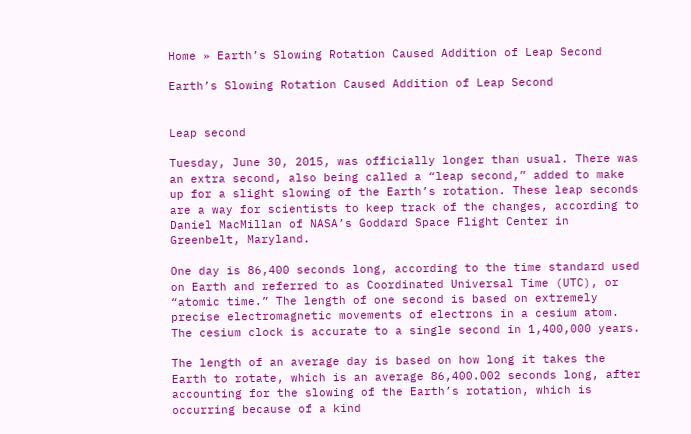Home » Earth’s Slowing Rotation Caused Addition of Leap Second

Earth’s Slowing Rotation Caused Addition of Leap Second


Leap second

Tuesday, June 30, 2015, was officially longer than usual. There was an extra second, also being called a “leap second,” added to make up for a slight slowing of the Earth’s rotation. These leap seconds are a way for scientists to keep track of the changes, according to Daniel MacMillan of NASA’s Goddard Space Flight Center in Greenbelt, Maryland.

One day is 86,400 seconds long, according to the time standard used on Earth and referred to as Coordinated Universal Time (UTC), or “atomic time.” The length of one second is based on extremely precise electromagnetic movements of electrons in a cesium atom. The cesium clock is accurate to a single second in 1,400,000 years.

The length of an average day is based on how long it takes the Earth to rotate, which is an average 86,400.002 seconds long, after accounting for the slowing of the Earth’s rotation, which is occurring because of a kind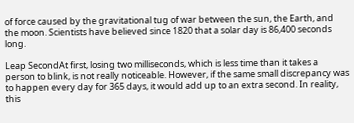of force caused by the gravitational tug of war between the sun, the Earth, and the moon. Scientists have believed since 1820 that a solar day is 86,400 seconds long.

Leap SecondAt first, losing two milliseconds, which is less time than it takes a person to blink, is not really noticeable. However, if the same small discrepancy was to happen every day for 365 days, it would add up to an extra second. In reality, this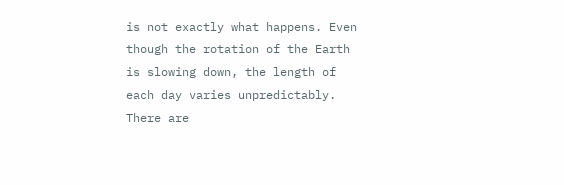is not exactly what happens. Even though the rotation of the Earth is slowing down, the length of each day varies unpredictably. There are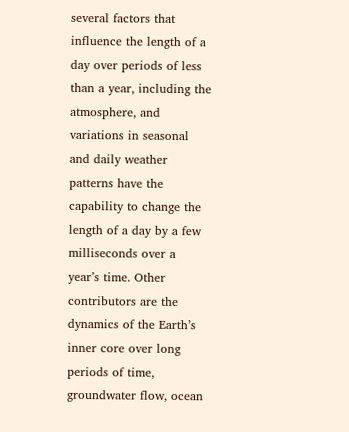several factors that influence the length of a day over periods of less than a year, including the atmosphere, and variations in seasonal and daily weather patterns have the capability to change the length of a day by a few milliseconds over a year’s time. Other contributors are the dynamics of the Earth’s inner core over long periods of time, groundwater flow, ocean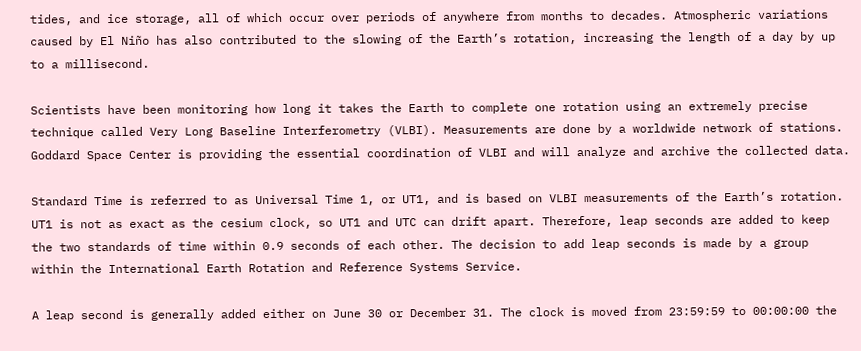tides, and ice storage, all of which occur over periods of anywhere from months to decades. Atmospheric variations caused by El Niño has also contributed to the slowing of the Earth’s rotation, increasing the length of a day by up to a millisecond.

Scientists have been monitoring how long it takes the Earth to complete one rotation using an extremely precise technique called Very Long Baseline Interferometry (VLBI). Measurements are done by a worldwide network of stations. Goddard Space Center is providing the essential coordination of VLBI and will analyze and archive the collected data.

Standard Time is referred to as Universal Time 1, or UT1, and is based on VLBI measurements of the Earth’s rotation. UT1 is not as exact as the cesium clock, so UT1 and UTC can drift apart. Therefore, leap seconds are added to keep the two standards of time within 0.9 seconds of each other. The decision to add leap seconds is made by a group within the International Earth Rotation and Reference Systems Service.

A leap second is generally added either on June 30 or December 31. The clock is moved from 23:59:59 to 00:00:00 the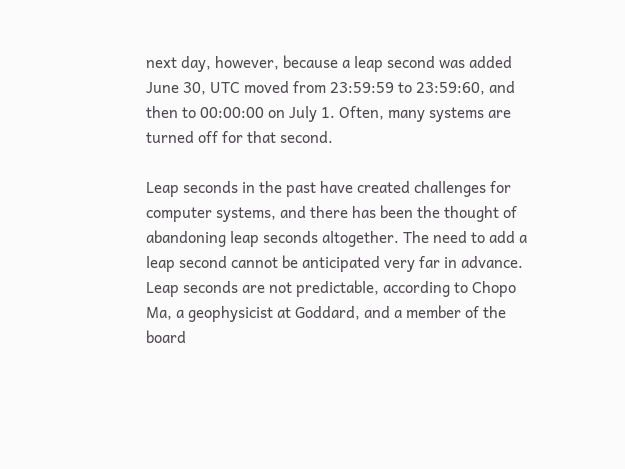next day, however, because a leap second was added June 30, UTC moved from 23:59:59 to 23:59:60, and then to 00:00:00 on July 1. Often, many systems are turned off for that second.

Leap seconds in the past have created challenges for computer systems, and there has been the thought of abandoning leap seconds altogether. The need to add a leap second cannot be anticipated very far in advance. Leap seconds are not predictable, according to Chopo Ma, a geophysicist at Goddard, and a member of the board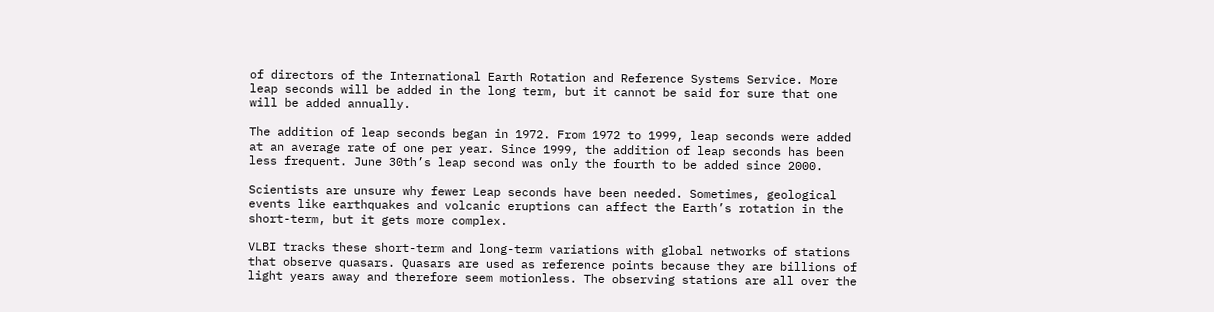of directors of the International Earth Rotation and Reference Systems Service. More leap seconds will be added in the long term, but it cannot be said for sure that one will be added annually.

The addition of leap seconds began in 1972. From 1972 to 1999, leap seconds were added at an average rate of one per year. Since 1999, the addition of leap seconds has been less frequent. June 30th’s leap second was only the fourth to be added since 2000.

Scientists are unsure why fewer Leap seconds have been needed. Sometimes, geological events like earthquakes and volcanic eruptions can affect the Earth’s rotation in the short-term, but it gets more complex.

VLBI tracks these short-term and long-term variations with global networks of stations that observe quasars. Quasars are used as reference points because they are billions of light years away and therefore seem motionless. The observing stations are all over the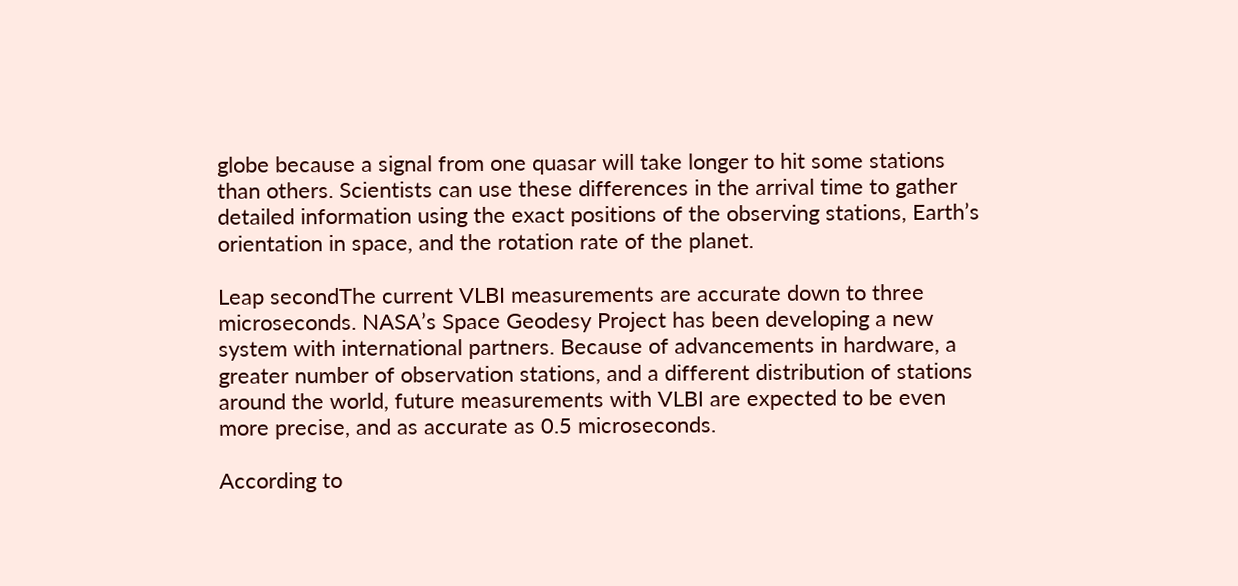globe because a signal from one quasar will take longer to hit some stations than others. Scientists can use these differences in the arrival time to gather detailed information using the exact positions of the observing stations, Earth’s orientation in space, and the rotation rate of the planet.

Leap secondThe current VLBI measurements are accurate down to three microseconds. NASA’s Space Geodesy Project has been developing a new system with international partners. Because of advancements in hardware, a greater number of observation stations, and a different distribution of stations around the world, future measurements with VLBI are expected to be even more precise, and as accurate as 0.5 microseconds.

According to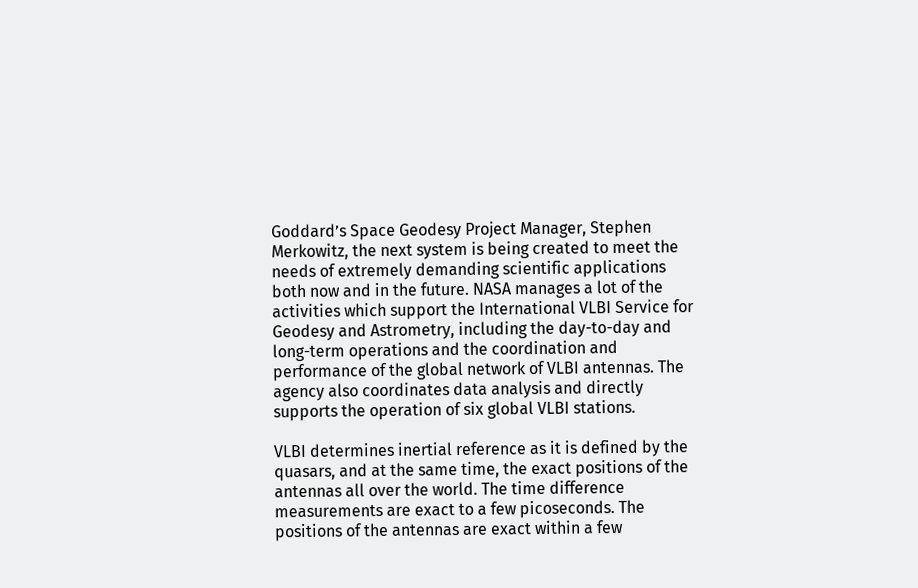Goddard’s Space Geodesy Project Manager, Stephen Merkowitz, the next system is being created to meet the needs of extremely demanding scientific applications both now and in the future. NASA manages a lot of the activities which support the International VLBI Service for Geodesy and Astrometry, including the day-to-day and long-term operations and the coordination and performance of the global network of VLBI antennas. The agency also coordinates data analysis and directly supports the operation of six global VLBI stations.

VLBI determines inertial reference as it is defined by the quasars, and at the same time, the exact positions of the antennas all over the world. The time difference measurements are exact to a few picoseconds. The positions of the antennas are exact within a few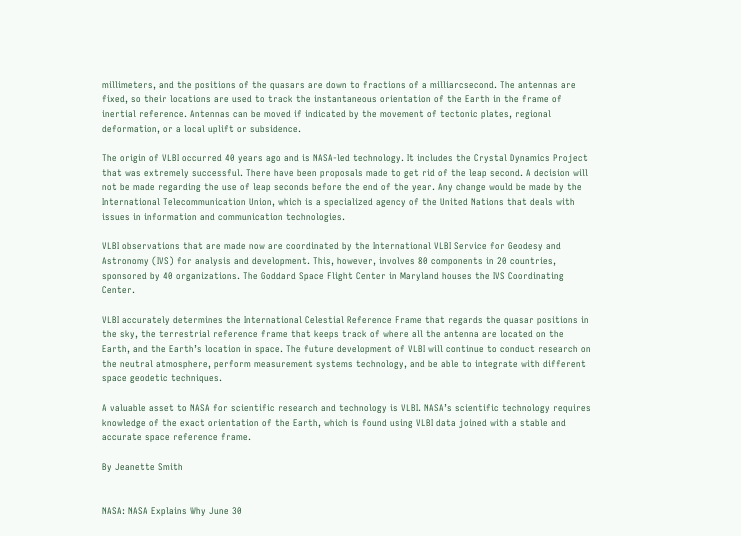millimeters, and the positions of the quasars are down to fractions of a milliarcsecond. The antennas are fixed, so their locations are used to track the instantaneous orientation of the Earth in the frame of inertial reference. Antennas can be moved if indicated by the movement of tectonic plates, regional deformation, or a local uplift or subsidence.

The origin of VLBI occurred 40 years ago and is NASA-led technology. It includes the Crystal Dynamics Project that was extremely successful. There have been proposals made to get rid of the leap second. A decision will not be made regarding the use of leap seconds before the end of the year. Any change would be made by the International Telecommunication Union, which is a specialized agency of the United Nations that deals with issues in information and communication technologies.

VLBI observations that are made now are coordinated by the International VLBI Service for Geodesy and Astronomy (IVS) for analysis and development. This, however, involves 80 components in 20 countries, sponsored by 40 organizations. The Goddard Space Flight Center in Maryland houses the IVS Coordinating Center.

VLBI accurately determines the International Celestial Reference Frame that regards the quasar positions in the sky, the terrestrial reference frame that keeps track of where all the antenna are located on the Earth, and the Earth’s location in space. The future development of VLBI will continue to conduct research on the neutral atmosphere, perform measurement systems technology, and be able to integrate with different space geodetic techniques.

A valuable asset to NASA for scientific research and technology is VLBI. NASA’s scientific technology requires knowledge of the exact orientation of the Earth, which is found using VLBI data joined with a stable and accurate space reference frame.

By Jeanette Smith


NASA: NASA Explains Why June 30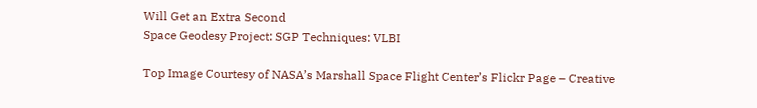Will Get an Extra Second
Space Geodesy Project: SGP Techniques: VLBI

Top Image Courtesy of NASA’s Marshall Space Flight Center’s Flickr Page – Creative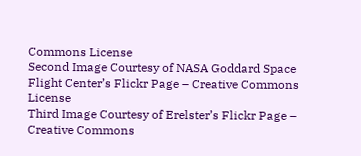Commons License
Second Image Courtesy of NASA Goddard Space Flight Center’s Flickr Page – Creative Commons License
Third Image Courtesy of Erelster’s Flickr Page – Creative Commons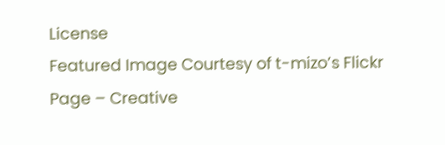License
Featured Image Courtesy of t-mizo’s Flickr Page – Creative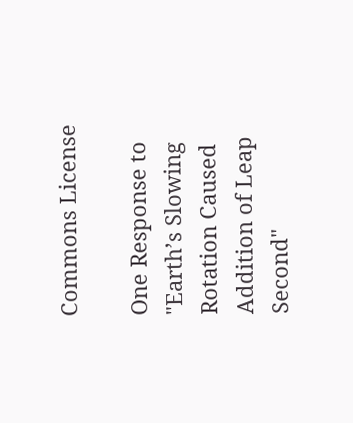Commons License

One Response to "Earth’s Slowing Rotation Caused Addition of Leap Second"